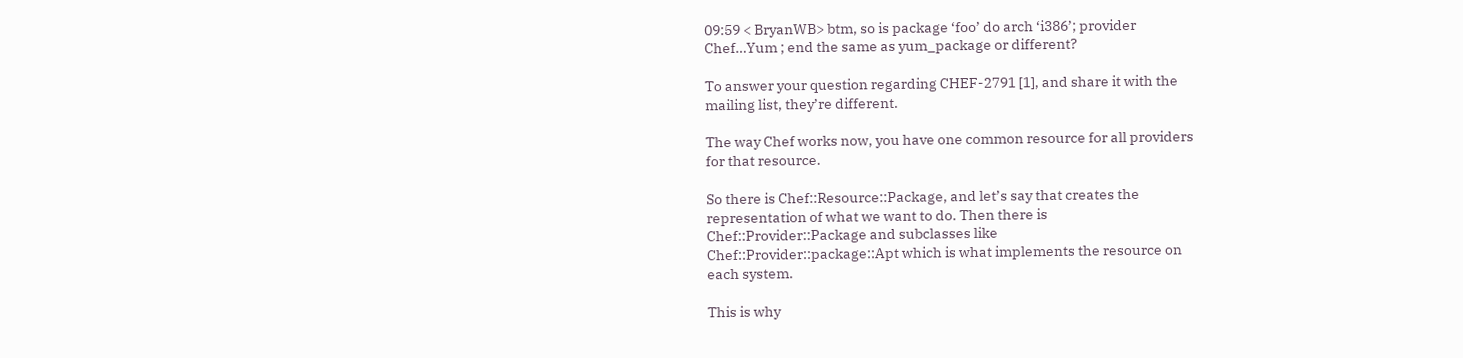09:59 < BryanWB> btm, so is package ‘foo’ do arch ‘i386’; provider
Chef…Yum ; end the same as yum_package or different?

To answer your question regarding CHEF-2791 [1], and share it with the
mailing list, they’re different.

The way Chef works now, you have one common resource for all providers
for that resource.

So there is Chef::Resource::Package, and let’s say that creates the
representation of what we want to do. Then there is
Chef::Provider::Package and subclasses like
Chef::Provider::package::Apt which is what implements the resource on
each system.

This is why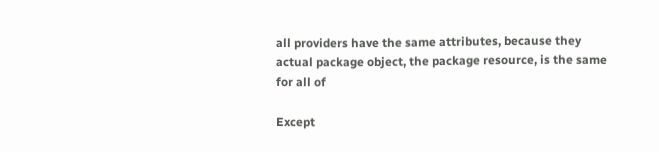all providers have the same attributes, because they
actual package object, the package resource, is the same for all of

Except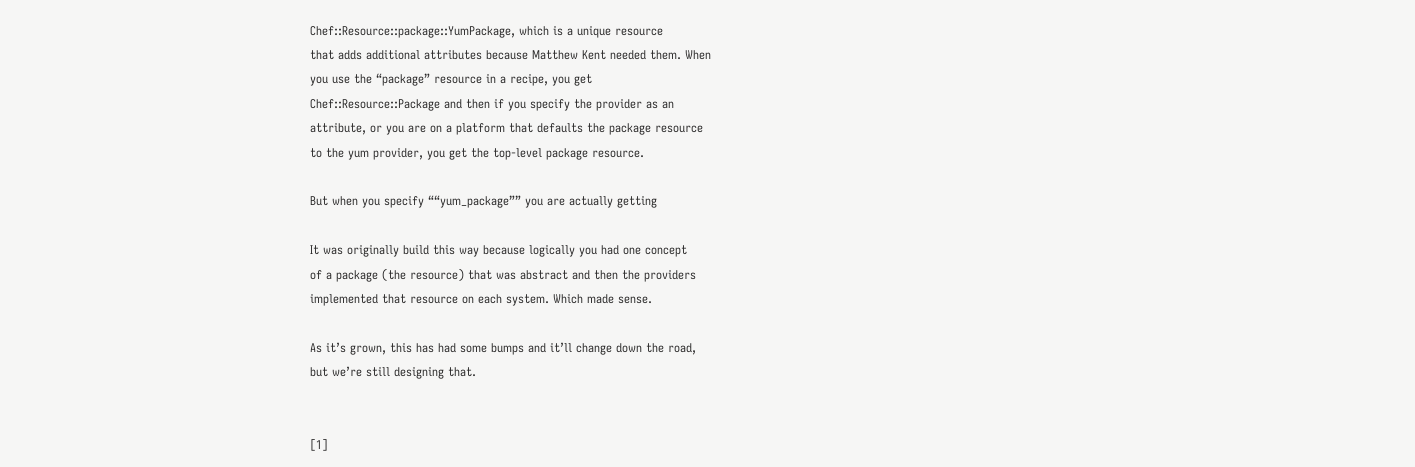Chef::Resource::package::YumPackage, which is a unique resource
that adds additional attributes because Matthew Kent needed them. When
you use the “package” resource in a recipe, you get
Chef::Resource::Package and then if you specify the provider as an
attribute, or you are on a platform that defaults the package resource
to the yum provider, you get the top-level package resource.

But when you specify ““yum_package”” you are actually getting

It was originally build this way because logically you had one concept
of a package (the resource) that was abstract and then the providers
implemented that resource on each system. Which made sense.

As it’s grown, this has had some bumps and it’ll change down the road,
but we’re still designing that.


[1]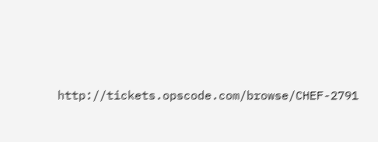http://tickets.opscode.com/browse/CHEF-2791